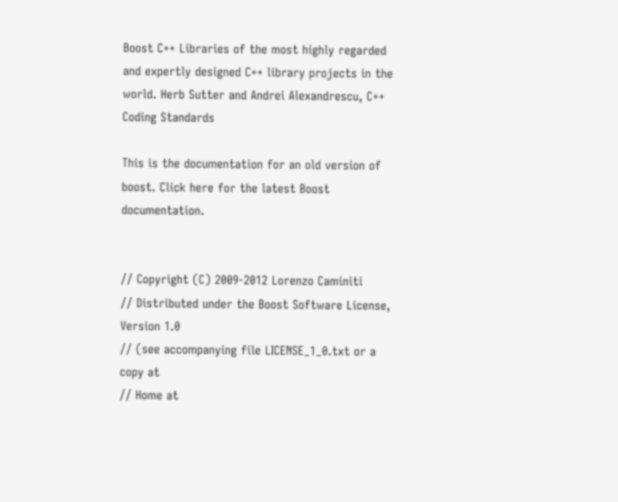Boost C++ Libraries of the most highly regarded and expertly designed C++ library projects in the world. Herb Sutter and Andrei Alexandrescu, C++ Coding Standards

This is the documentation for an old version of boost. Click here for the latest Boost documentation.


// Copyright (C) 2009-2012 Lorenzo Caminiti
// Distributed under the Boost Software License, Version 1.0
// (see accompanying file LICENSE_1_0.txt or a copy at
// Home at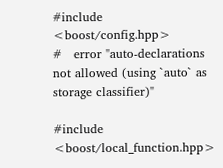#include <boost/config.hpp>
#   error "auto-declarations not allowed (using `auto` as storage classifier)"

#include <boost/local_function.hpp>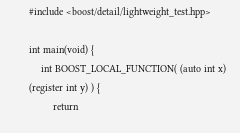#include <boost/detail/lightweight_test.hpp>

int main(void) {
    int BOOST_LOCAL_FUNCTION( (auto int x) (register int y) ) {
        return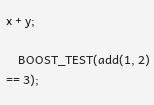x + y;

    BOOST_TEST(add(1, 2) == 3);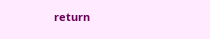return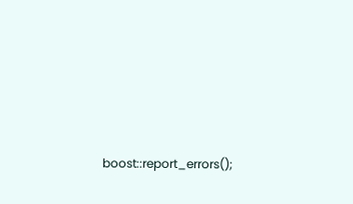boost::report_errors();